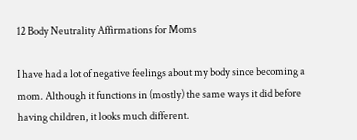12 Body Neutrality Affirmations for Moms

I have had a lot of negative feelings about my body since becoming a mom. Although it functions in (mostly) the same ways it did before having children, it looks much different.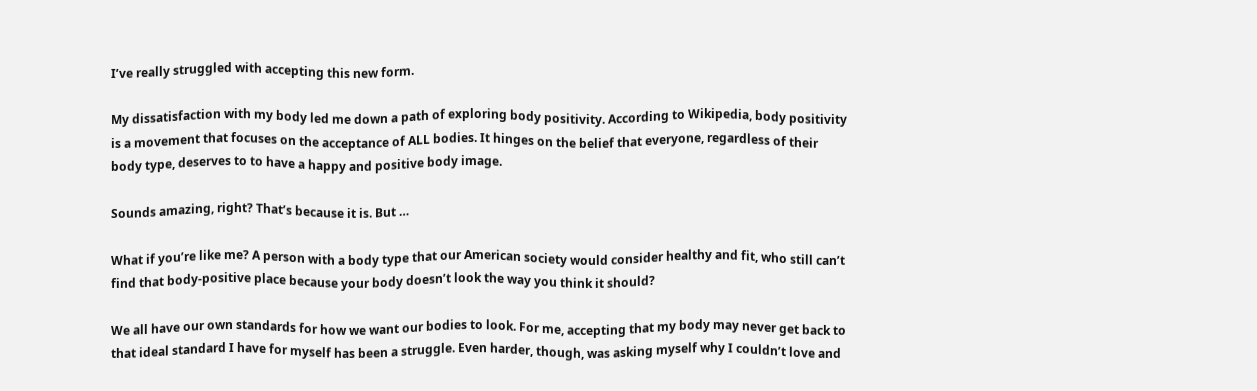I’ve really struggled with accepting this new form.

My dissatisfaction with my body led me down a path of exploring body positivity. According to Wikipedia, body positivity is a movement that focuses on the acceptance of ALL bodies. It hinges on the belief that everyone, regardless of their body type, deserves to to have a happy and positive body image.

Sounds amazing, right? That’s because it is. But …

What if you’re like me? A person with a body type that our American society would consider healthy and fit, who still can’t find that body-positive place because your body doesn’t look the way you think it should?

We all have our own standards for how we want our bodies to look. For me, accepting that my body may never get back to that ideal standard I have for myself has been a struggle. Even harder, though, was asking myself why I couldn’t love and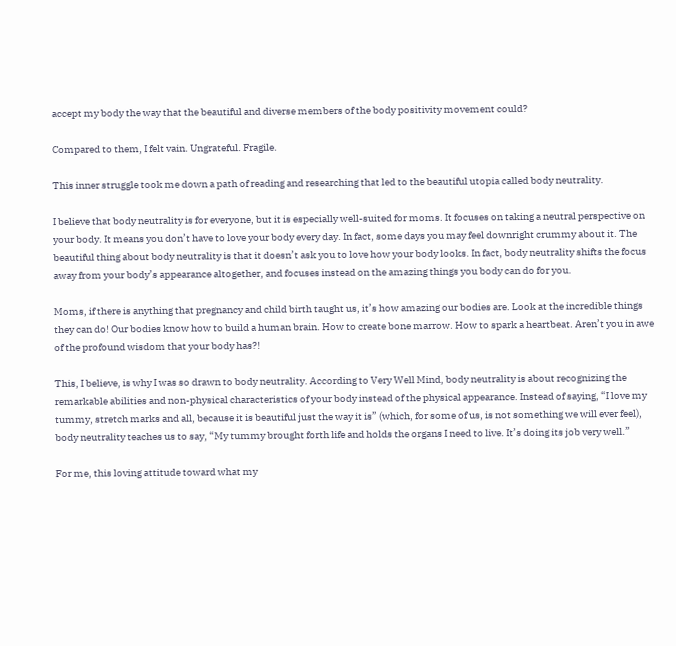accept my body the way that the beautiful and diverse members of the body positivity movement could?

Compared to them, I felt vain. Ungrateful. Fragile.

This inner struggle took me down a path of reading and researching that led to the beautiful utopia called body neutrality.

I believe that body neutrality is for everyone, but it is especially well-suited for moms. It focuses on taking a neutral perspective on your body. It means you don’t have to love your body every day. In fact, some days you may feel downright crummy about it. The beautiful thing about body neutrality is that it doesn’t ask you to love how your body looks. In fact, body neutrality shifts the focus away from your body’s appearance altogether, and focuses instead on the amazing things you body can do for you.

Moms, if there is anything that pregnancy and child birth taught us, it’s how amazing our bodies are. Look at the incredible things they can do! Our bodies know how to build a human brain. How to create bone marrow. How to spark a heartbeat. Aren’t you in awe of the profound wisdom that your body has?!

This, I believe, is why I was so drawn to body neutrality. According to Very Well Mind, body neutrality is about recognizing the remarkable abilities and non-physical characteristics of your body instead of the physical appearance. Instead of saying, “I love my tummy, stretch marks and all, because it is beautiful just the way it is” (which, for some of us, is not something we will ever feel), body neutrality teaches us to say, “My tummy brought forth life and holds the organs I need to live. It’s doing its job very well.”

For me, this loving attitude toward what my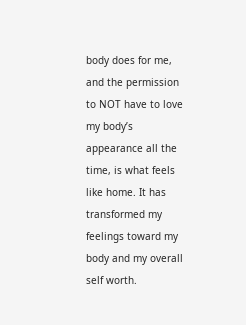body does for me, and the permission to NOT have to love my body’s appearance all the time, is what feels like home. It has transformed my feelings toward my body and my overall self worth.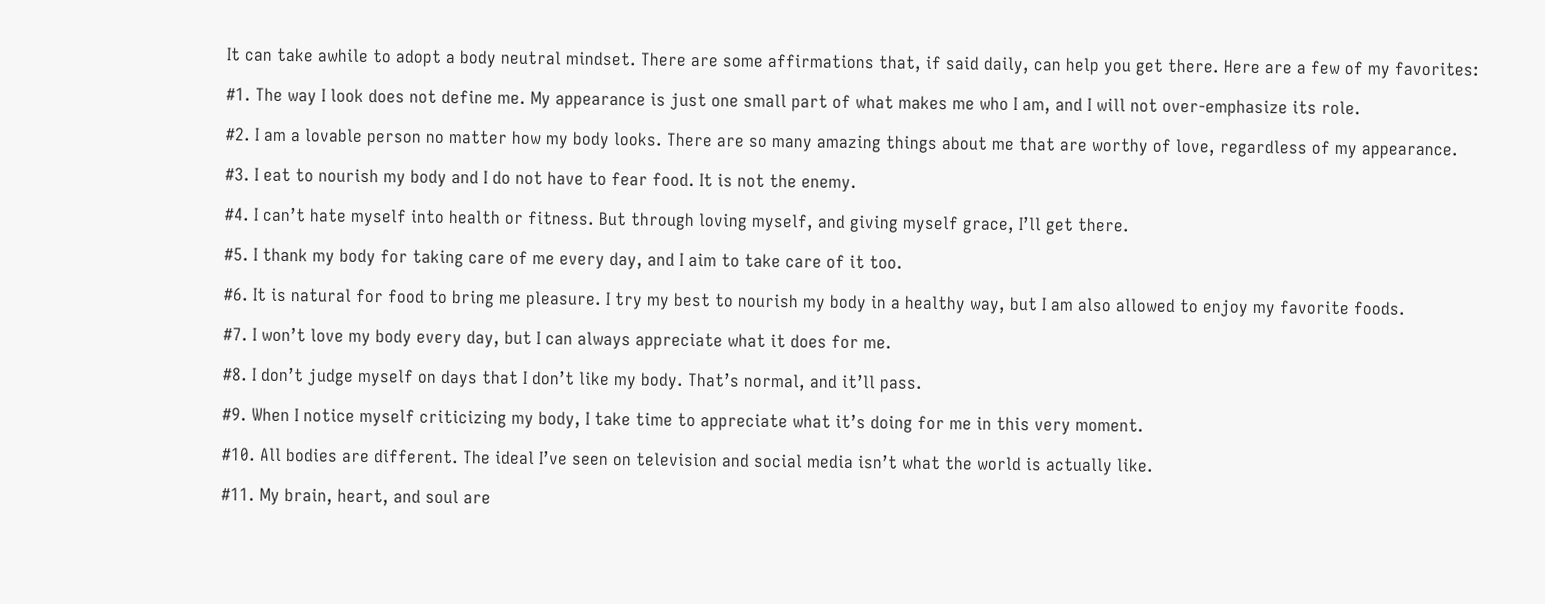It can take awhile to adopt a body neutral mindset. There are some affirmations that, if said daily, can help you get there. Here are a few of my favorites:

#1. The way I look does not define me. My appearance is just one small part of what makes me who I am, and I will not over-emphasize its role.

#2. I am a lovable person no matter how my body looks. There are so many amazing things about me that are worthy of love, regardless of my appearance.

#3. I eat to nourish my body and I do not have to fear food. It is not the enemy.

#4. I can’t hate myself into health or fitness. But through loving myself, and giving myself grace, I’ll get there.

#5. I thank my body for taking care of me every day, and I aim to take care of it too.

#6. It is natural for food to bring me pleasure. I try my best to nourish my body in a healthy way, but I am also allowed to enjoy my favorite foods.

#7. I won’t love my body every day, but I can always appreciate what it does for me.

#8. I don’t judge myself on days that I don’t like my body. That’s normal, and it’ll pass.

#9. When I notice myself criticizing my body, I take time to appreciate what it’s doing for me in this very moment.

#10. All bodies are different. The ideal I’ve seen on television and social media isn’t what the world is actually like.

#11. My brain, heart, and soul are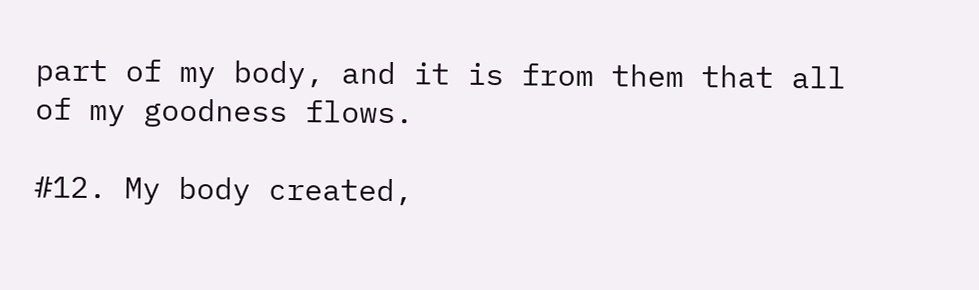part of my body, and it is from them that all of my goodness flows.

#12. My body created,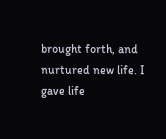brought forth, and nurtured new life. I gave life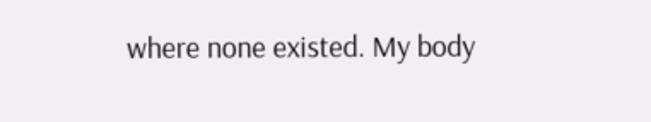where none existed. My body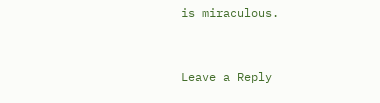is miraculous.


Leave a Reply